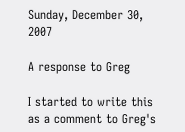Sunday, December 30, 2007

A response to Greg

I started to write this as a comment to Greg's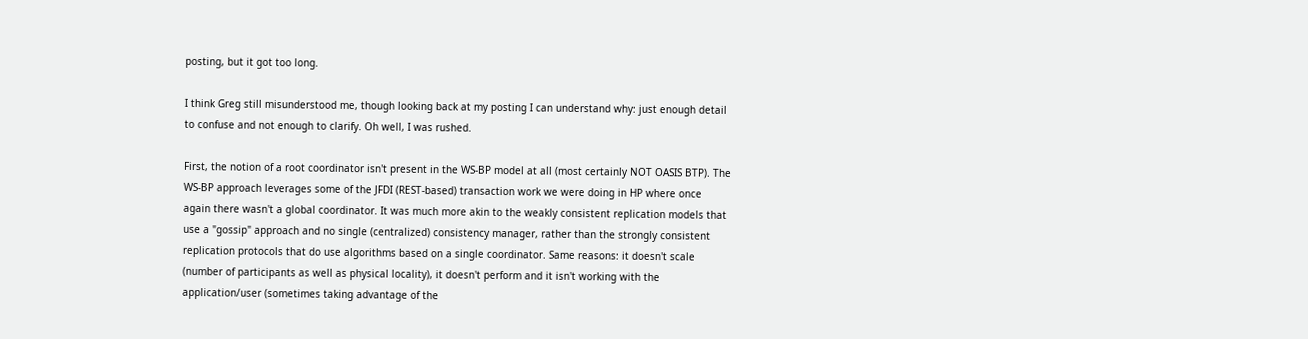posting, but it got too long.

I think Greg still misunderstood me, though looking back at my posting I can understand why: just enough detail to confuse and not enough to clarify. Oh well, I was rushed.

First, the notion of a root coordinator isn't present in the WS-BP model at all (most certainly NOT OASIS BTP). The WS-BP approach leverages some of the JFDI (REST-based) transaction work we were doing in HP where once again there wasn't a global coordinator. It was much more akin to the weakly consistent replication models that use a "gossip" approach and no single (centralized) consistency manager, rather than the strongly consistent replication protocols that do use algorithms based on a single coordinator. Same reasons: it doesn't scale (number of participants as well as physical locality), it doesn't perform and it isn't working with the application/user (sometimes taking advantage of the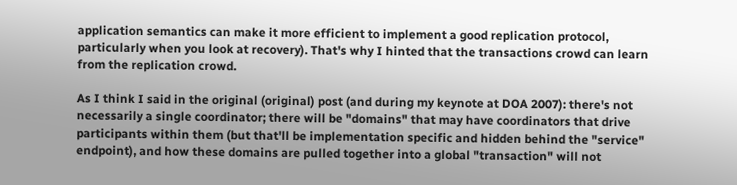application semantics can make it more efficient to implement a good replication protocol, particularly when you look at recovery). That's why I hinted that the transactions crowd can learn from the replication crowd.

As I think I said in the original (original) post (and during my keynote at DOA 2007): there's not necessarily a single coordinator; there will be "domains" that may have coordinators that drive participants within them (but that'll be implementation specific and hidden behind the "service" endpoint), and how these domains are pulled together into a global "transaction" will not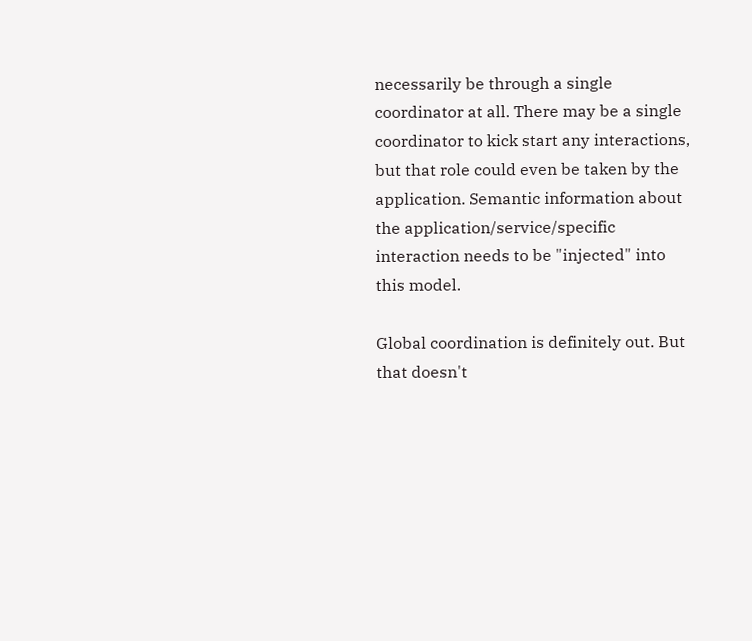necessarily be through a single coordinator at all. There may be a single coordinator to kick start any interactions, but that role could even be taken by the application. Semantic information about the application/service/specific interaction needs to be "injected" into this model.

Global coordination is definitely out. But that doesn't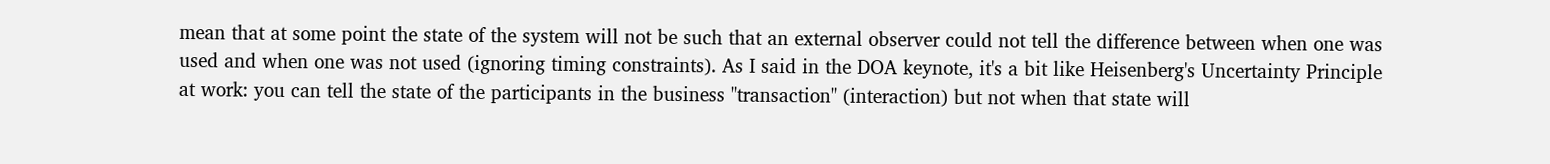mean that at some point the state of the system will not be such that an external observer could not tell the difference between when one was used and when one was not used (ignoring timing constraints). As I said in the DOA keynote, it's a bit like Heisenberg's Uncertainty Principle at work: you can tell the state of the participants in the business "transaction" (interaction) but not when that state will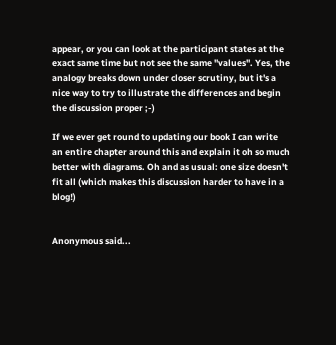appear, or you can look at the participant states at the exact same time but not see the same "values". Yes, the analogy breaks down under closer scrutiny, but it's a nice way to try to illustrate the differences and begin the discussion proper ;-)

If we ever get round to updating our book I can write an entire chapter around this and explain it oh so much better with diagrams. Oh and as usual: one size doesn't fit all (which makes this discussion harder to have in a blog!)


Anonymous said...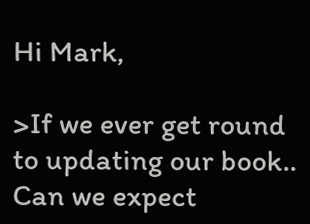Hi Mark,

>If we ever get round to updating our book..
Can we expect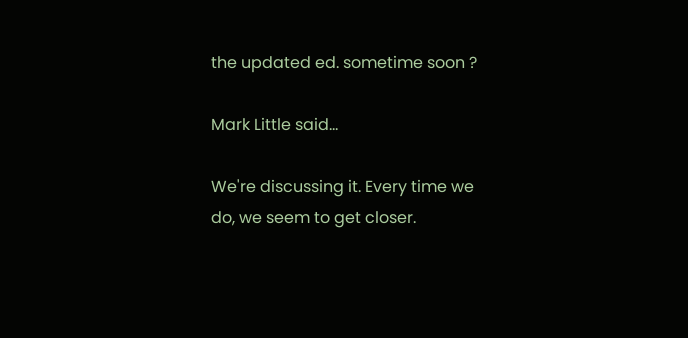the updated ed. sometime soon ?

Mark Little said...

We're discussing it. Every time we do, we seem to get closer.